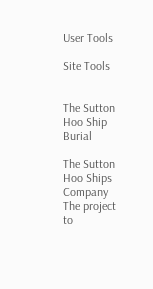User Tools

Site Tools


The Sutton Hoo Ship Burial

The Sutton Hoo Ships Company The project to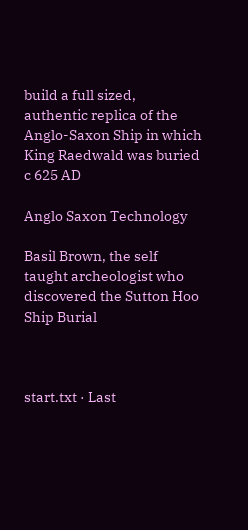build a full sized, authentic replica of the Anglo-Saxon Ship in which King Raedwald was buried c 625 AD

Anglo Saxon Technology

Basil Brown, the self taught archeologist who discovered the Sutton Hoo Ship Burial



start.txt · Last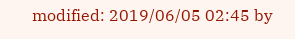modified: 2019/06/05 02:45 by